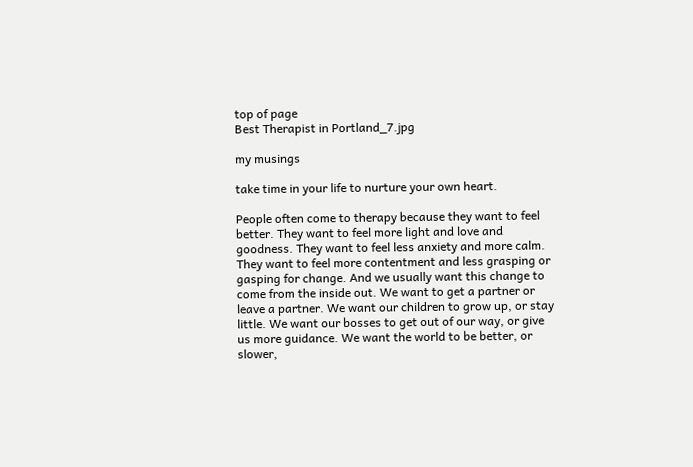top of page
Best Therapist in Portland_7.jpg

my musings

take time in your life to nurture your own heart.

People often come to therapy because they want to feel better. They want to feel more light and love and goodness. They want to feel less anxiety and more calm. They want to feel more contentment and less grasping or gasping for change. And we usually want this change to come from the inside out. We want to get a partner or leave a partner. We want our children to grow up, or stay little. We want our bosses to get out of our way, or give us more guidance. We want the world to be better, or slower,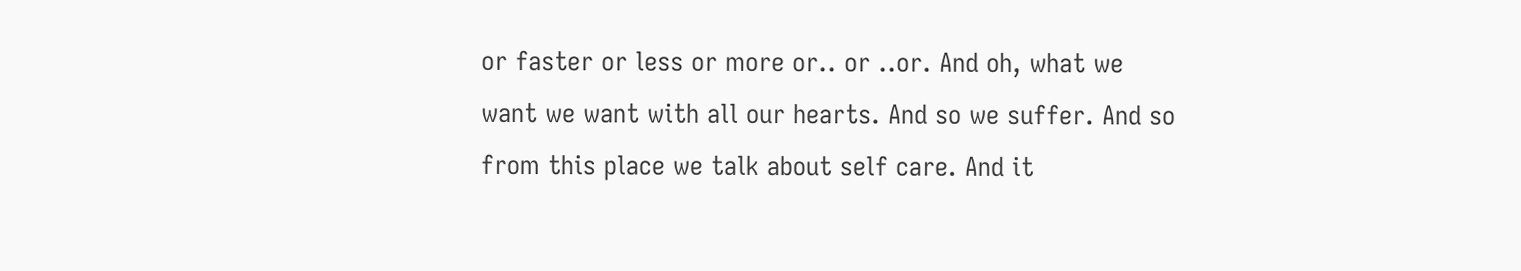or faster or less or more or.. or ..or. And oh, what we want we want with all our hearts. And so we suffer. And so from this place we talk about self care. And it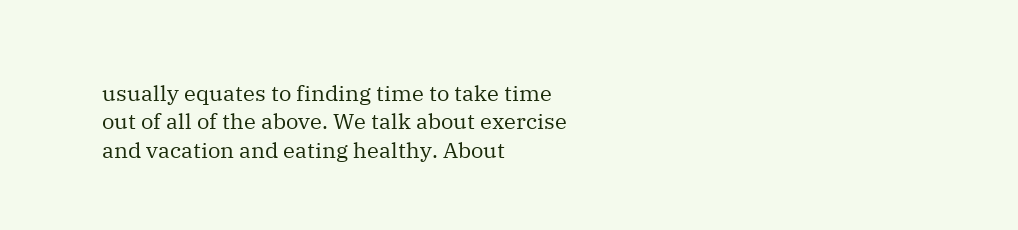usually equates to finding time to take time out of all of the above. We talk about exercise and vacation and eating healthy. About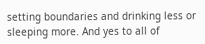setting boundaries and drinking less or sleeping more. And yes to all of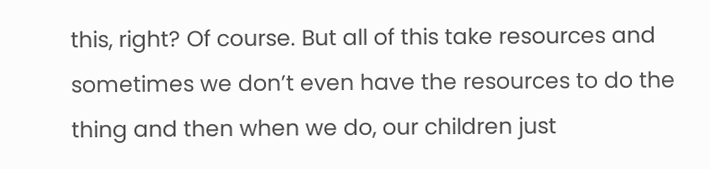this, right? Of course. But all of this take resources and sometimes we don’t even have the resources to do the thing and then when we do, our children just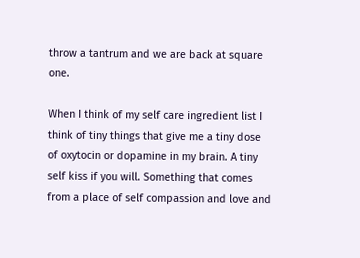throw a tantrum and we are back at square one.

When I think of my self care ingredient list I think of tiny things that give me a tiny dose of oxytocin or dopamine in my brain. A tiny self kiss if you will. Something that comes from a place of self compassion and love and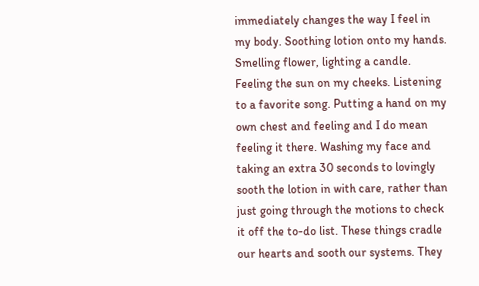immediately changes the way I feel in my body. Soothing lotion onto my hands. Smelling flower, lighting a candle. Feeling the sun on my cheeks. Listening to a favorite song. Putting a hand on my own chest and feeling and I do mean feeling it there. Washing my face and taking an extra 30 seconds to lovingly sooth the lotion in with care, rather than just going through the motions to check it off the to-do list. These things cradle our hearts and sooth our systems. They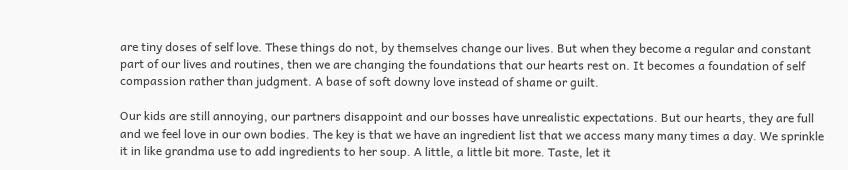are tiny doses of self love. These things do not, by themselves change our lives. But when they become a regular and constant part of our lives and routines, then we are changing the foundations that our hearts rest on. It becomes a foundation of self compassion rather than judgment. A base of soft downy love instead of shame or guilt.

Our kids are still annoying, our partners disappoint and our bosses have unrealistic expectations. But our hearts, they are full and we feel love in our own bodies. The key is that we have an ingredient list that we access many many times a day. We sprinkle it in like grandma use to add ingredients to her soup. A little, a little bit more. Taste, let it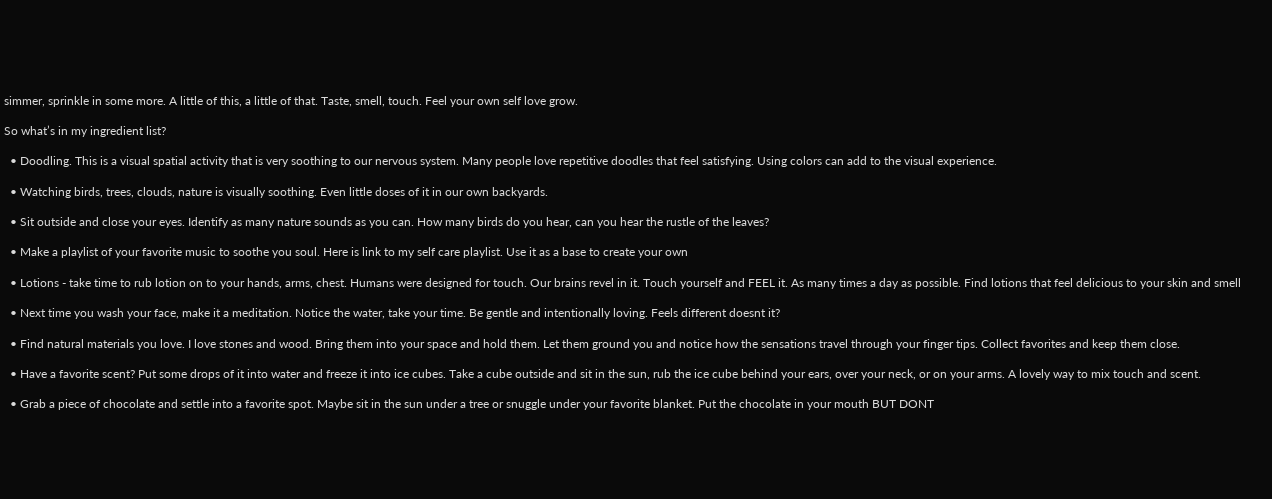simmer, sprinkle in some more. A little of this, a little of that. Taste, smell, touch. Feel your own self love grow.

So what’s in my ingredient list?

  • Doodling. This is a visual spatial activity that is very soothing to our nervous system. Many people love repetitive doodles that feel satisfying. Using colors can add to the visual experience.

  • Watching birds, trees, clouds, nature is visually soothing. Even little doses of it in our own backyards.

  • Sit outside and close your eyes. Identify as many nature sounds as you can. How many birds do you hear, can you hear the rustle of the leaves?

  • Make a playlist of your favorite music to soothe you soul. Here is link to my self care playlist. Use it as a base to create your own

  • Lotions - take time to rub lotion on to your hands, arms, chest. Humans were designed for touch. Our brains revel in it. Touch yourself and FEEL it. As many times a day as possible. Find lotions that feel delicious to your skin and smell

  • Next time you wash your face, make it a meditation. Notice the water, take your time. Be gentle and intentionally loving. Feels different doesnt it?

  • Find natural materials you love. I love stones and wood. Bring them into your space and hold them. Let them ground you and notice how the sensations travel through your finger tips. Collect favorites and keep them close.

  • Have a favorite scent? Put some drops of it into water and freeze it into ice cubes. Take a cube outside and sit in the sun, rub the ice cube behind your ears, over your neck, or on your arms. A lovely way to mix touch and scent.

  • Grab a piece of chocolate and settle into a favorite spot. Maybe sit in the sun under a tree or snuggle under your favorite blanket. Put the chocolate in your mouth BUT DONT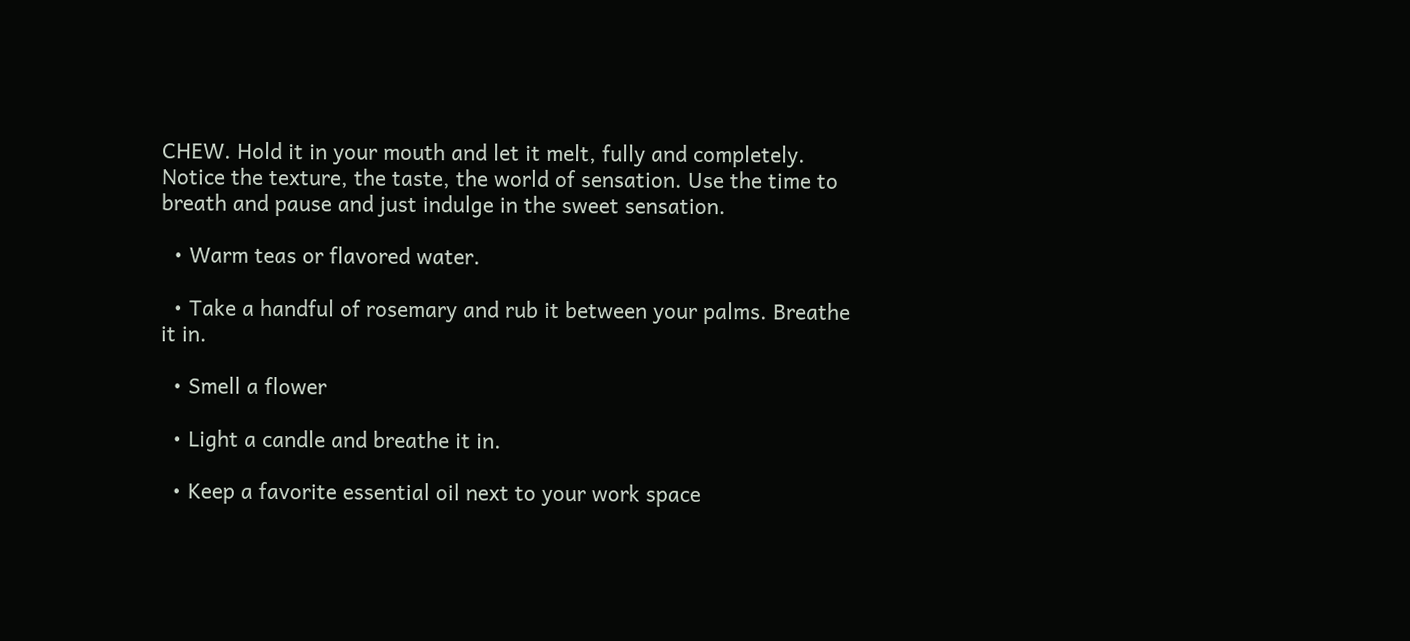CHEW. Hold it in your mouth and let it melt, fully and completely. Notice the texture, the taste, the world of sensation. Use the time to breath and pause and just indulge in the sweet sensation.

  • Warm teas or flavored water.

  • Take a handful of rosemary and rub it between your palms. Breathe it in.

  • Smell a flower

  • Light a candle and breathe it in.

  • Keep a favorite essential oil next to your work space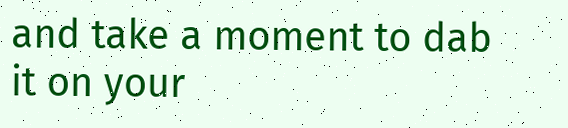and take a moment to dab it on your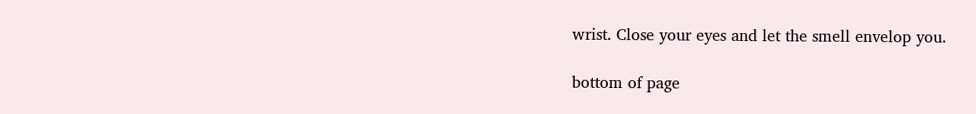wrist. Close your eyes and let the smell envelop you.

bottom of page